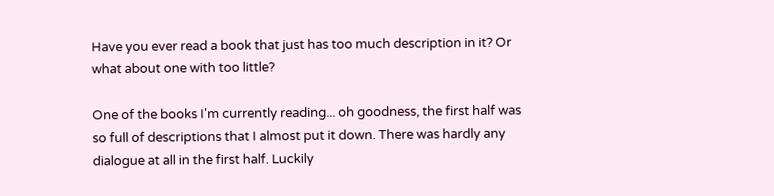Have you ever read a book that just has too much description in it? Or what about one with too little?

One of the books I'm currently reading... oh goodness, the first half was so full of descriptions that I almost put it down. There was hardly any dialogue at all in the first half. Luckily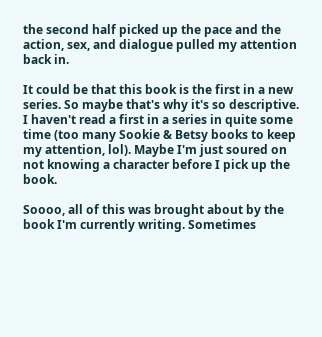the second half picked up the pace and the action, sex, and dialogue pulled my attention back in.

It could be that this book is the first in a new series. So maybe that's why it's so descriptive. I haven't read a first in a series in quite some time (too many Sookie & Betsy books to keep my attention, lol). Maybe I'm just soured on not knowing a character before I pick up the book.

Soooo, all of this was brought about by the book I'm currently writing. Sometimes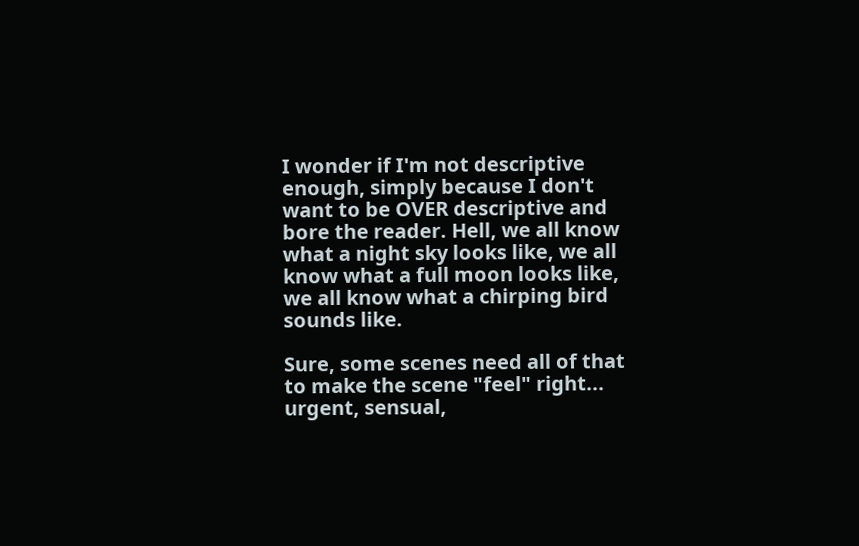I wonder if I'm not descriptive enough, simply because I don't want to be OVER descriptive and bore the reader. Hell, we all know what a night sky looks like, we all know what a full moon looks like, we all know what a chirping bird sounds like.

Sure, some scenes need all of that to make the scene "feel" right... urgent, sensual,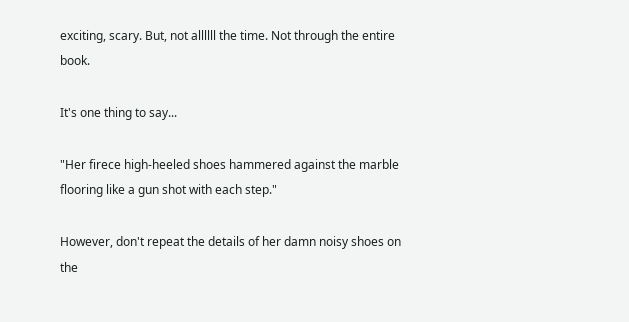exciting, scary. But, not allllll the time. Not through the entire book.

It's one thing to say...

"Her firece high-heeled shoes hammered against the marble flooring like a gun shot with each step."

However, don't repeat the details of her damn noisy shoes on the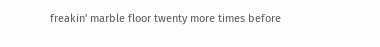freakin' marble floor twenty more times before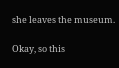she leaves the museum.

Okay, so this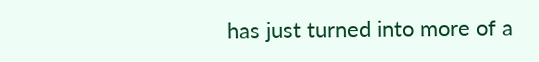has just turned into more of a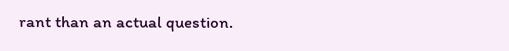rant than an actual question.